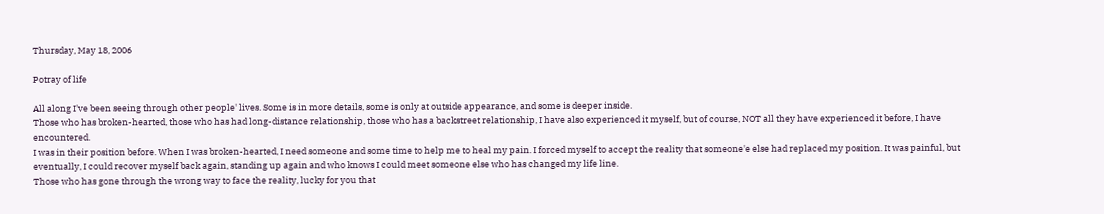Thursday, May 18, 2006

Potray of life

All along I've been seeing through other people' lives. Some is in more details, some is only at outside appearance, and some is deeper inside.
Those who has broken-hearted, those who has had long-distance relationship, those who has a backstreet relationship, I have also experienced it myself, but of course, NOT all they have experienced it before, I have encountered.
I was in their position before. When I was broken-hearted, I need someone and some time to help me to heal my pain. I forced myself to accept the reality that someone'e else had replaced my position. It was painful, but eventually, I could recover myself back again, standing up again and who knows I could meet someone else who has changed my life line.
Those who has gone through the wrong way to face the reality, lucky for you that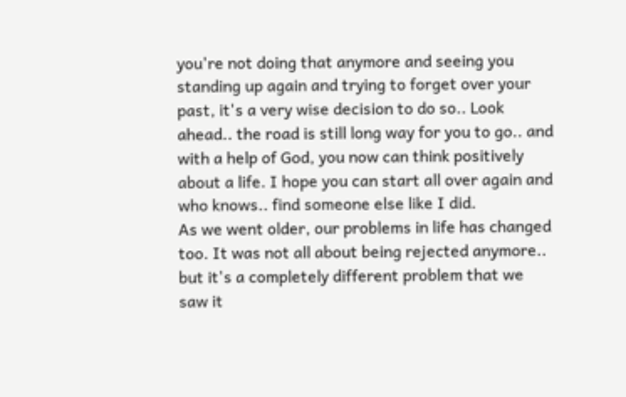you're not doing that anymore and seeing you standing up again and trying to forget over your past, it's a very wise decision to do so.. Look ahead.. the road is still long way for you to go.. and with a help of God, you now can think positively about a life. I hope you can start all over again and who knows.. find someone else like I did.
As we went older, our problems in life has changed too. It was not all about being rejected anymore.. but it's a completely different problem that we saw it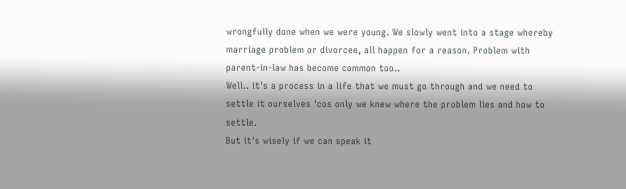wrongfully done when we were young. We slowly went into a stage whereby marriage problem or divorcee, all happen for a reason. Problem with parent-in-law has become common too..
Well.. it's a process in a life that we must go through and we need to settle it ourselves 'cos only we knew where the problem lies and how to settle.
But it's wisely if we can speak it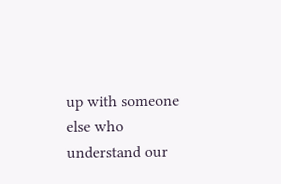up with someone else who understand our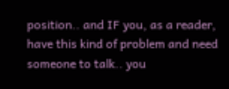position.. and IF you, as a reader, have this kind of problem and need someone to talk.. you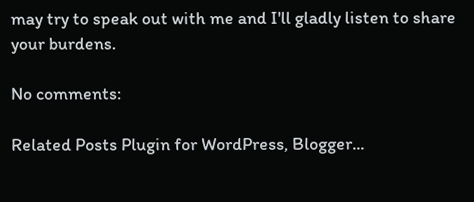may try to speak out with me and I'll gladly listen to share your burdens.

No comments:

Related Posts Plugin for WordPress, Blogger...